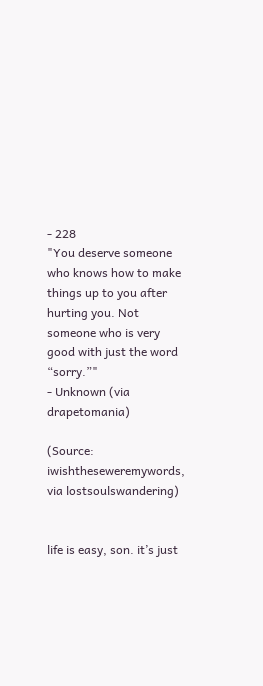- 228
"You deserve someone who knows how to make things up to you after hurting you. Not someone who is very good with just the word “sorry.”"
- Unknown (via drapetomania)

(Source: iwishtheseweremywords, via lostsoulswandering)


life is easy, son. it’s just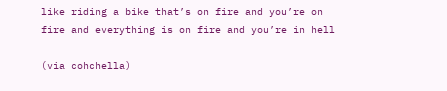like riding a bike that’s on fire and you’re on fire and everything is on fire and you’re in hell

(via cohchella)